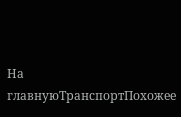На главнуюТранспортПохожее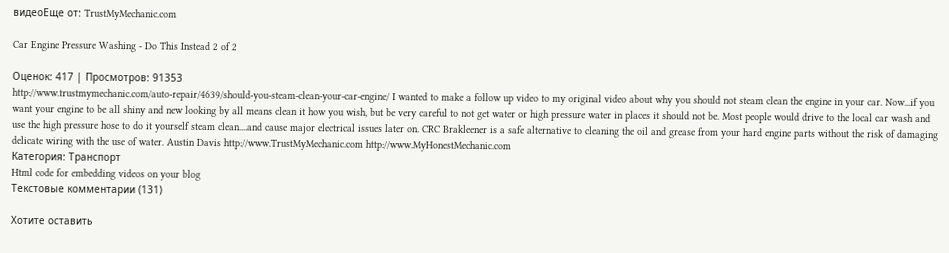видеоЕще от: TrustMyMechanic.com

Car Engine Pressure Washing - Do This Instead 2 of 2

Оценок: 417 | Просмотров: 91353
http://www.trustmymechanic.com/auto-repair/4639/should-you-steam-clean-your-car-engine/ I wanted to make a follow up video to my original video about why you should not steam clean the engine in your car. Now...if you want your engine to be all shiny and new looking by all means clean it how you wish, but be very careful to not get water or high pressure water in places it should not be. Most people would drive to the local car wash and use the high pressure hose to do it yourself steam clean....and cause major electrical issues later on. CRC Brakleener is a safe alternative to cleaning the oil and grease from your hard engine parts without the risk of damaging delicate wiring with the use of water. Austin Davis http://www.TrustMyMechanic.com http://www.MyHonestMechanic.com
Категория: Транспорт
Html code for embedding videos on your blog
Текстовые комментарии (131)

Хотите оставить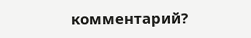комментарий?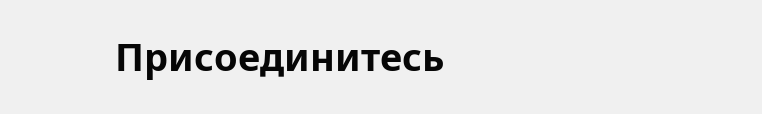Присоединитесь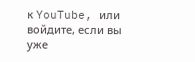к YouTube, или войдите, если вы уже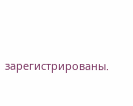зарегистрированы.